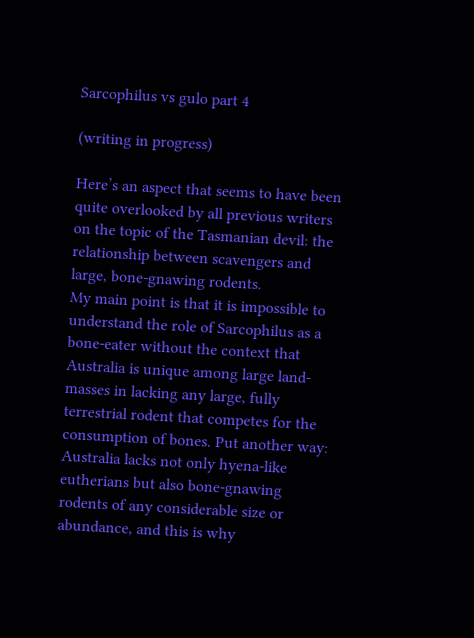Sarcophilus vs gulo part 4

(writing in progress)

Here’s an aspect that seems to have been quite overlooked by all previous writers on the topic of the Tasmanian devil: the relationship between scavengers and large, bone-gnawing rodents.
My main point is that it is impossible to understand the role of Sarcophilus as a bone-eater without the context that Australia is unique among large land-masses in lacking any large, fully terrestrial rodent that competes for the consumption of bones. Put another way: Australia lacks not only hyena-like eutherians but also bone-gnawing rodents of any considerable size or abundance, and this is why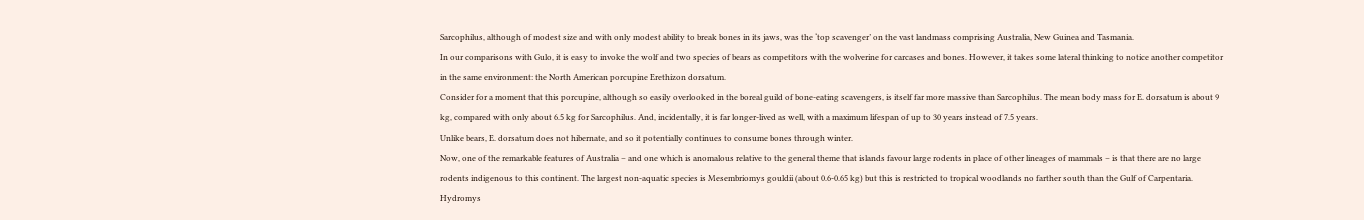Sarcophilus, although of modest size and with only modest ability to break bones in its jaws, was the ‘top scavenger’ on the vast landmass comprising Australia, New Guinea and Tasmania.
In our comparisons with Gulo, it is easy to invoke the wolf and two species of bears as competitors with the wolverine for carcases and bones. However, it takes some lateral thinking to notice another competitor in the same environment: the North American porcupine Erethizon dorsatum.
Consider for a moment that this porcupine, although so easily overlooked in the boreal guild of bone-eating scavengers, is itself far more massive than Sarcophilus. The mean body mass for E. dorsatum is about 9 kg, compared with only about 6.5 kg for Sarcophilus. And, incidentally, it is far longer-lived as well, with a maximum lifespan of up to 30 years instead of 7.5 years.
Unlike bears, E. dorsatum does not hibernate, and so it potentially continues to consume bones through winter.
Now, one of the remarkable features of Australia – and one which is anomalous relative to the general theme that islands favour large rodents in place of other lineages of mammals – is that there are no large rodents indigenous to this continent. The largest non-aquatic species is Mesembriomys gouldii (about 0.6-0.65 kg) but this is restricted to tropical woodlands no farther south than the Gulf of Carpentaria. Hydromys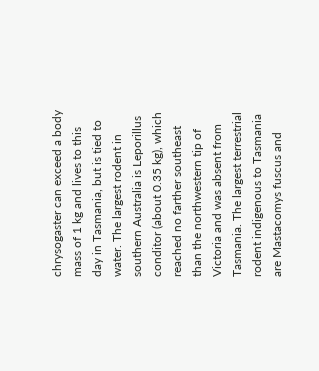chrysogaster can exceed a body mass of 1 kg and lives to this day in Tasmania, but is tied to water. The largest rodent in southern Australia is Leporillus conditor (about 0.35 kg), which reached no farther southeast than the northwestern tip of Victoria and was absent from Tasmania. The largest terrestrial rodent indigenous to Tasmania are Mastacomys fuscus and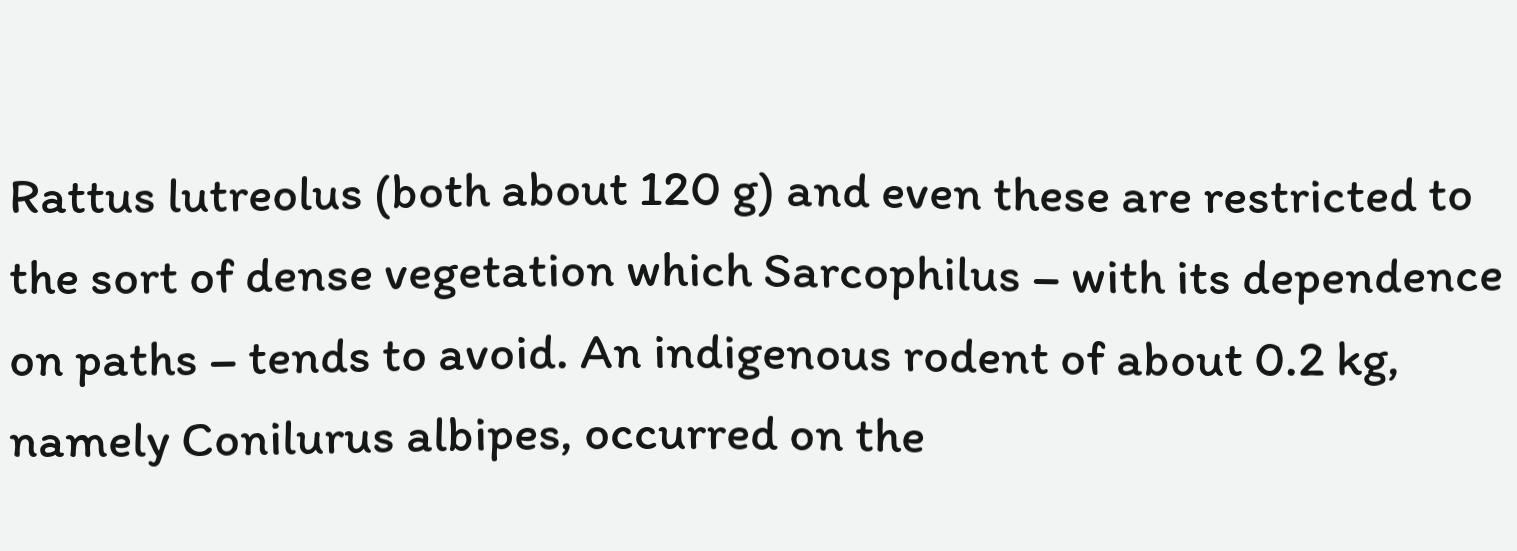Rattus lutreolus (both about 120 g) and even these are restricted to the sort of dense vegetation which Sarcophilus – with its dependence on paths – tends to avoid. An indigenous rodent of about 0.2 kg, namely Conilurus albipes, occurred on the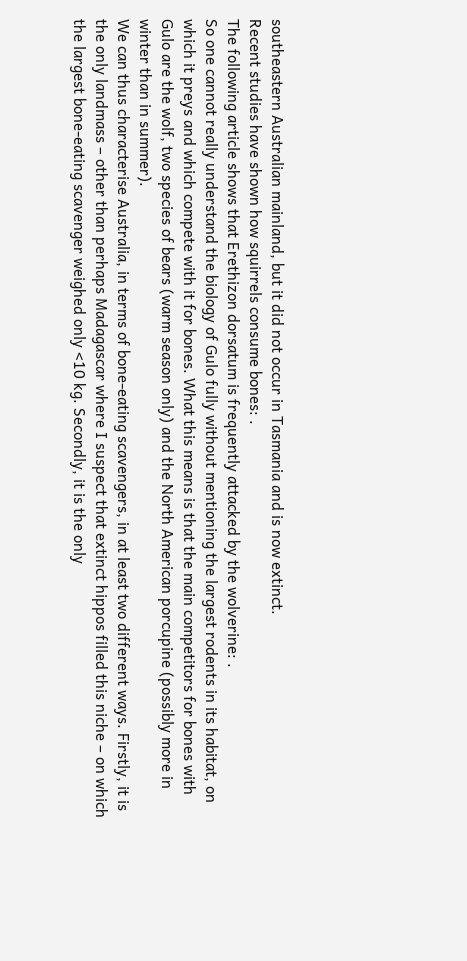southeastern Australian mainland, but it did not occur in Tasmania and is now extinct.
Recent studies have shown how squirrels consume bones: .
The following article shows that Erethizon dorsatum is frequently attacked by the wolverine: .
So one cannot really understand the biology of Gulo fully without mentioning the largest rodents in its habitat, on which it preys and which compete with it for bones. What this means is that the main competitors for bones with Gulo are the wolf, two species of bears (warm season only) and the North American porcupine (possibly more in winter than in summer).
We can thus characterise Australia, in terms of bone-eating scavengers, in at least two different ways. Firstly, it is the only landmass – other than perhaps Madagascar where I suspect that extinct hippos filled this niche – on which the largest bone-eating scavenger weighed only <10 kg. Secondly, it is the only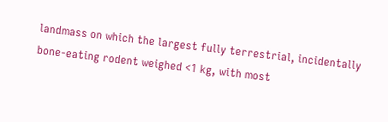landmass on which the largest fully terrestrial, incidentally bone-eating rodent weighed <1 kg, with most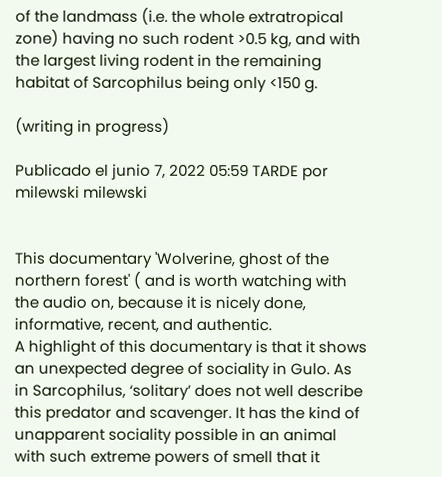of the landmass (i.e. the whole extratropical zone) having no such rodent >0.5 kg, and with the largest living rodent in the remaining habitat of Sarcophilus being only <150 g.

(writing in progress)

Publicado el junio 7, 2022 05:59 TARDE por milewski milewski


This documentary 'Wolverine, ghost of the northern forest' ( and is worth watching with the audio on, because it is nicely done, informative, recent, and authentic.
A highlight of this documentary is that it shows an unexpected degree of sociality in Gulo. As in Sarcophilus, ‘solitary’ does not well describe this predator and scavenger. It has the kind of unapparent sociality possible in an animal with such extreme powers of smell that it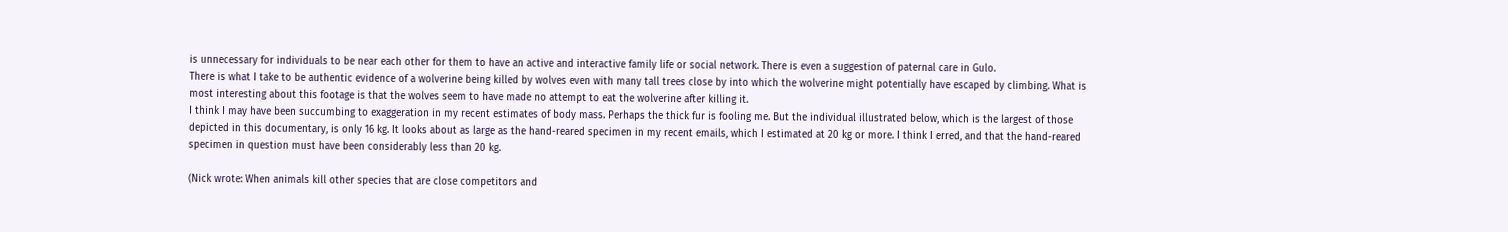is unnecessary for individuals to be near each other for them to have an active and interactive family life or social network. There is even a suggestion of paternal care in Gulo.
There is what I take to be authentic evidence of a wolverine being killed by wolves even with many tall trees close by into which the wolverine might potentially have escaped by climbing. What is most interesting about this footage is that the wolves seem to have made no attempt to eat the wolverine after killing it.
I think I may have been succumbing to exaggeration in my recent estimates of body mass. Perhaps the thick fur is fooling me. But the individual illustrated below, which is the largest of those depicted in this documentary, is only 16 kg. It looks about as large as the hand-reared specimen in my recent emails, which I estimated at 20 kg or more. I think I erred, and that the hand-reared specimen in question must have been considerably less than 20 kg.

(Nick wrote: When animals kill other species that are close competitors and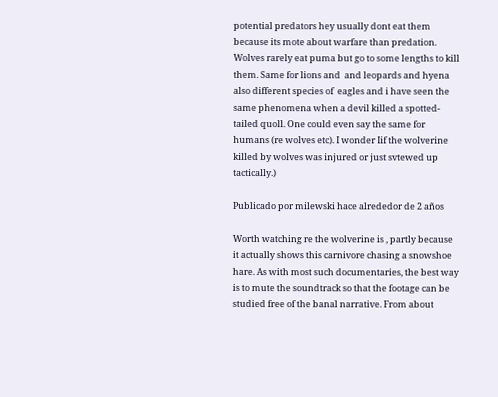potential predators hey usually dont eat them because its mote about warfare than predation. Wolves rarely eat puma but go to some lengths to kill them. Same for lions and  and leopards and hyena also different species of  eagles and i have seen the same phenomena when a devil killed a spotted-tailed quoll. One could even say the same for humans (re wolves etc). I wonder Iif the wolverine killed by wolves was injured or just svtewed up tactically.)

Publicado por milewski hace alrededor de 2 años

Worth watching re the wolverine is , partly because it actually shows this carnivore chasing a snowshoe hare. As with most such documentaries, the best way is to mute the soundtrack so that the footage can be studied free of the banal narrative. From about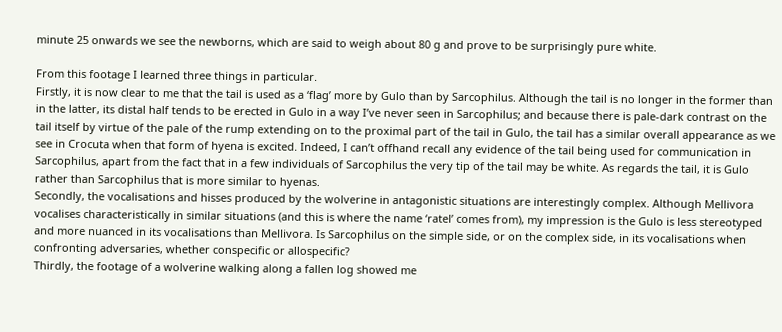minute 25 onwards we see the newborns, which are said to weigh about 80 g and prove to be surprisingly pure white.

From this footage I learned three things in particular.
Firstly, it is now clear to me that the tail is used as a ‘flag’ more by Gulo than by Sarcophilus. Although the tail is no longer in the former than in the latter, its distal half tends to be erected in Gulo in a way I’ve never seen in Sarcophilus; and because there is pale-dark contrast on the tail itself by virtue of the pale of the rump extending on to the proximal part of the tail in Gulo, the tail has a similar overall appearance as we see in Crocuta when that form of hyena is excited. Indeed, I can’t offhand recall any evidence of the tail being used for communication in Sarcophilus, apart from the fact that in a few individuals of Sarcophilus the very tip of the tail may be white. As regards the tail, it is Gulo rather than Sarcophilus that is more similar to hyenas.
Secondly, the vocalisations and hisses produced by the wolverine in antagonistic situations are interestingly complex. Although Mellivora vocalises characteristically in similar situations (and this is where the name ‘ratel’ comes from), my impression is the Gulo is less stereotyped and more nuanced in its vocalisations than Mellivora. Is Sarcophilus on the simple side, or on the complex side, in its vocalisations when confronting adversaries, whether conspecific or allospecific?
Thirdly, the footage of a wolverine walking along a fallen log showed me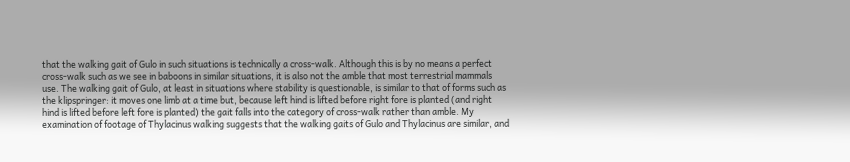that the walking gait of Gulo in such situations is technically a cross-walk. Although this is by no means a perfect cross-walk such as we see in baboons in similar situations, it is also not the amble that most terrestrial mammals use. The walking gait of Gulo, at least in situations where stability is questionable, is similar to that of forms such as the klipspringer: it moves one limb at a time but, because left hind is lifted before right fore is planted (and right hind is lifted before left fore is planted) the gait falls into the category of cross-walk rather than amble. My examination of footage of Thylacinus walking suggests that the walking gaits of Gulo and Thylacinus are similar, and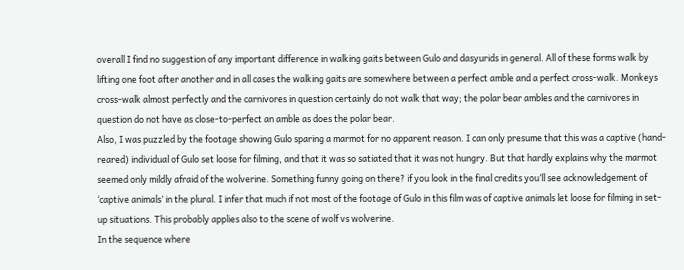overall I find no suggestion of any important difference in walking gaits between Gulo and dasyurids in general. All of these forms walk by lifting one foot after another and in all cases the walking gaits are somewhere between a perfect amble and a perfect cross-walk. Monkeys cross-walk almost perfectly and the carnivores in question certainly do not walk that way; the polar bear ambles and the carnivores in question do not have as close-to-perfect an amble as does the polar bear.
Also, I was puzzled by the footage showing Gulo sparing a marmot for no apparent reason. I can only presume that this was a captive (hand-reared) individual of Gulo set loose for filming, and that it was so satiated that it was not hungry. But that hardly explains why the marmot seemed only mildly afraid of the wolverine. Something funny going on there? if you look in the final credits you’ll see acknowledgement of ‘captive animals’ in the plural. I infer that much if not most of the footage of Gulo in this film was of captive animals let loose for filming in set-up situations. This probably applies also to the scene of wolf vs wolverine.
In the sequence where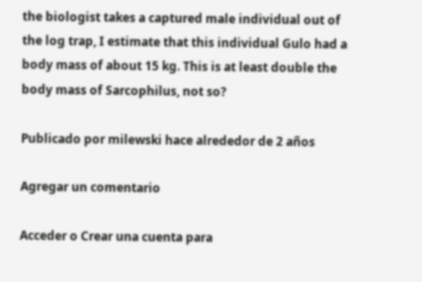the biologist takes a captured male individual out of the log trap, I estimate that this individual Gulo had a body mass of about 15 kg. This is at least double the body mass of Sarcophilus, not so?

Publicado por milewski hace alrededor de 2 años

Agregar un comentario

Acceder o Crear una cuenta para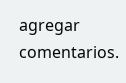agregar comentarios.